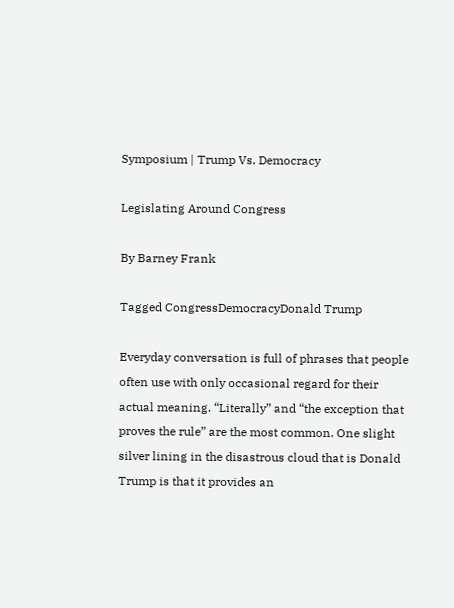Symposium | Trump Vs. Democracy

Legislating Around Congress

By Barney Frank

Tagged CongressDemocracyDonald Trump

Everyday conversation is full of phrases that people often use with only occasional regard for their actual meaning. “Literally” and “the exception that proves the rule” are the most common. One slight silver lining in the disastrous cloud that is Donald Trump is that it provides an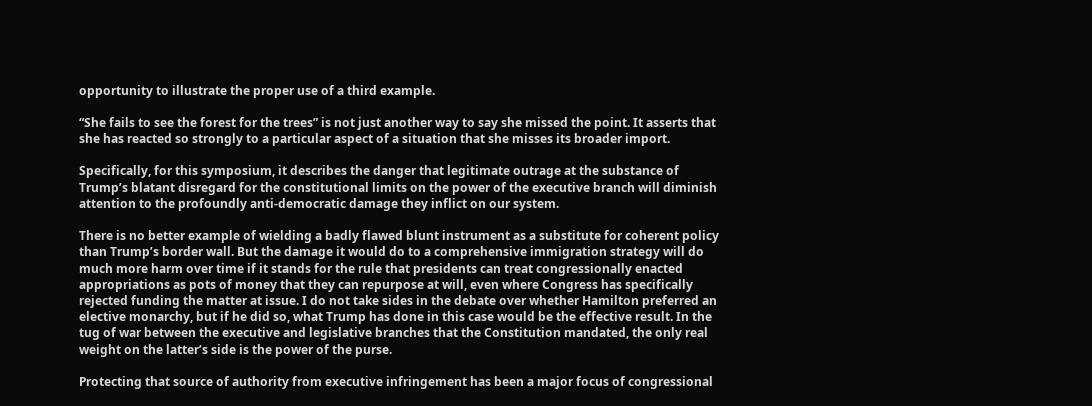opportunity to illustrate the proper use of a third example.

“She fails to see the forest for the trees” is not just another way to say she missed the point. It asserts that she has reacted so strongly to a particular aspect of a situation that she misses its broader import.

Specifically, for this symposium, it describes the danger that legitimate outrage at the substance of Trump’s blatant disregard for the constitutional limits on the power of the executive branch will diminish attention to the profoundly anti-democratic damage they inflict on our system.

There is no better example of wielding a badly flawed blunt instrument as a substitute for coherent policy than Trump’s border wall. But the damage it would do to a comprehensive immigration strategy will do much more harm over time if it stands for the rule that presidents can treat congressionally enacted appropriations as pots of money that they can repurpose at will, even where Congress has specifically rejected funding the matter at issue. I do not take sides in the debate over whether Hamilton preferred an elective monarchy, but if he did so, what Trump has done in this case would be the effective result. In the tug of war between the executive and legislative branches that the Constitution mandated, the only real weight on the latter’s side is the power of the purse.

Protecting that source of authority from executive infringement has been a major focus of congressional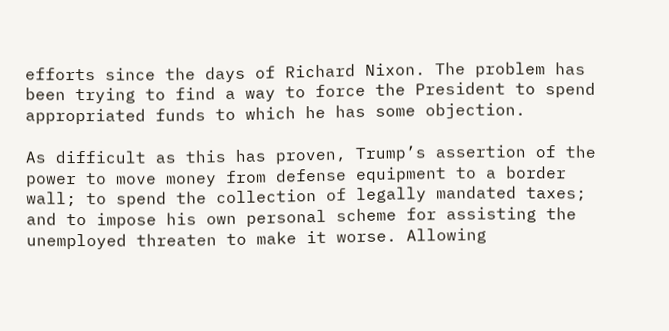efforts since the days of Richard Nixon. The problem has been trying to find a way to force the President to spend appropriated funds to which he has some objection.

As difficult as this has proven, Trump’s assertion of the power to move money from defense equipment to a border wall; to spend the collection of legally mandated taxes; and to impose his own personal scheme for assisting the unemployed threaten to make it worse. Allowing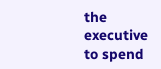the executive to spend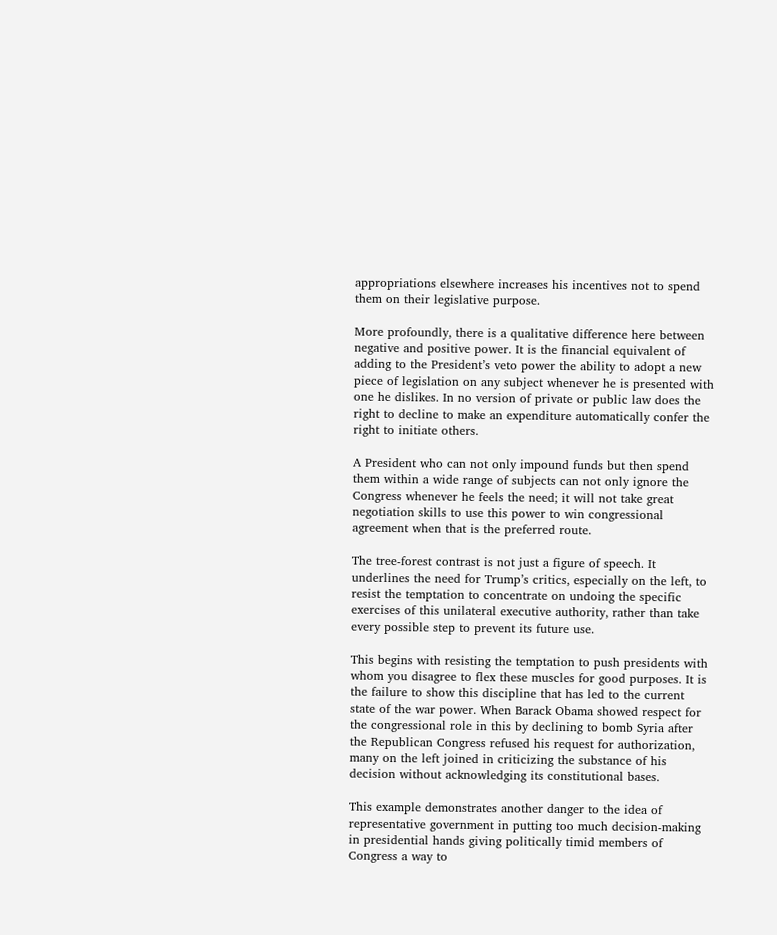appropriations elsewhere increases his incentives not to spend them on their legislative purpose.

More profoundly, there is a qualitative difference here between negative and positive power. It is the financial equivalent of adding to the President’s veto power the ability to adopt a new piece of legislation on any subject whenever he is presented with one he dislikes. In no version of private or public law does the right to decline to make an expenditure automatically confer the right to initiate others.

A President who can not only impound funds but then spend them within a wide range of subjects can not only ignore the Congress whenever he feels the need; it will not take great negotiation skills to use this power to win congressional agreement when that is the preferred route.

The tree-forest contrast is not just a figure of speech. It underlines the need for Trump’s critics, especially on the left, to resist the temptation to concentrate on undoing the specific exercises of this unilateral executive authority, rather than take every possible step to prevent its future use.

This begins with resisting the temptation to push presidents with whom you disagree to flex these muscles for good purposes. It is the failure to show this discipline that has led to the current state of the war power. When Barack Obama showed respect for the congressional role in this by declining to bomb Syria after the Republican Congress refused his request for authorization, many on the left joined in criticizing the substance of his decision without acknowledging its constitutional bases.

This example demonstrates another danger to the idea of representative government in putting too much decision-making in presidential hands giving politically timid members of Congress a way to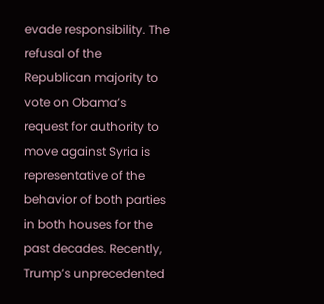evade responsibility. The refusal of the Republican majority to vote on Obama’s request for authority to move against Syria is representative of the behavior of both parties in both houses for the past decades. Recently, Trump’s unprecedented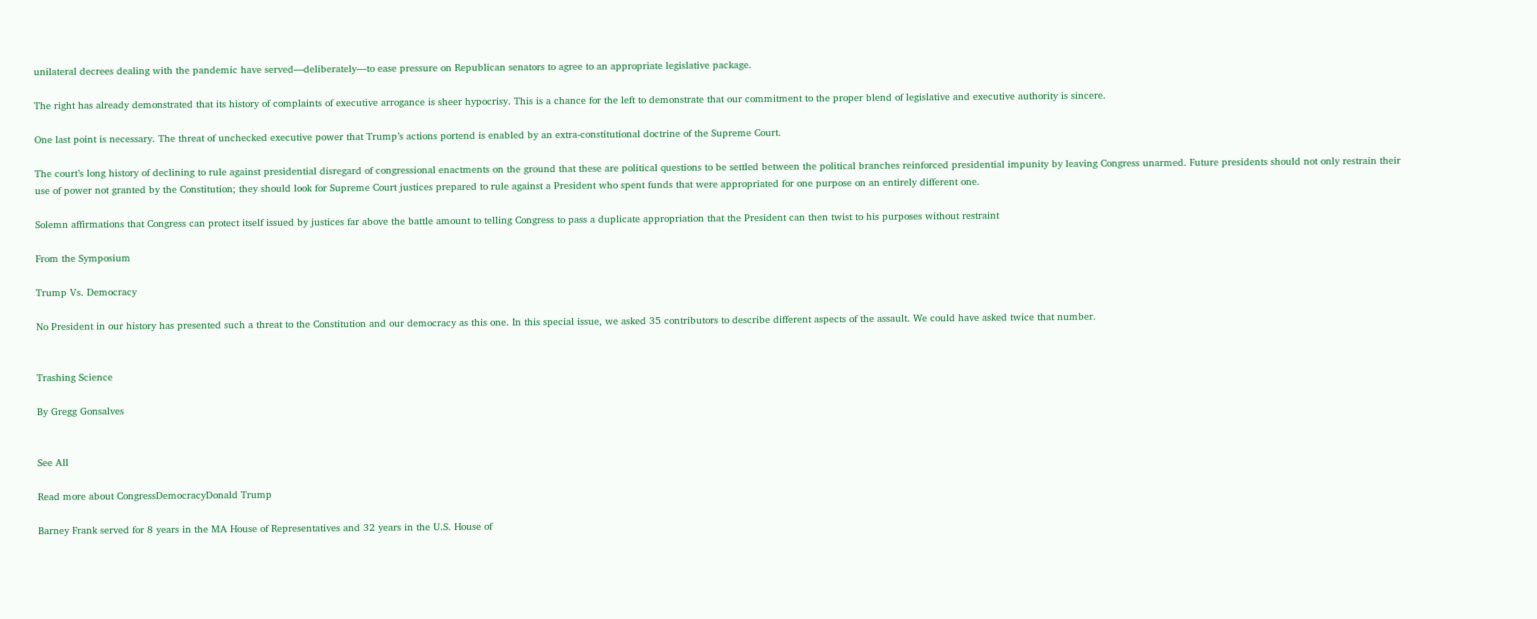unilateral decrees dealing with the pandemic have served—deliberately—to ease pressure on Republican senators to agree to an appropriate legislative package.

The right has already demonstrated that its history of complaints of executive arrogance is sheer hypocrisy. This is a chance for the left to demonstrate that our commitment to the proper blend of legislative and executive authority is sincere.

One last point is necessary. The threat of unchecked executive power that Trump’s actions portend is enabled by an extra-constitutional doctrine of the Supreme Court.

The court’s long history of declining to rule against presidential disregard of congressional enactments on the ground that these are political questions to be settled between the political branches reinforced presidential impunity by leaving Congress unarmed. Future presidents should not only restrain their use of power not granted by the Constitution; they should look for Supreme Court justices prepared to rule against a President who spent funds that were appropriated for one purpose on an entirely different one.

Solemn affirmations that Congress can protect itself issued by justices far above the battle amount to telling Congress to pass a duplicate appropriation that the President can then twist to his purposes without restraint

From the Symposium

Trump Vs. Democracy

No President in our history has presented such a threat to the Constitution and our democracy as this one. In this special issue, we asked 35 contributors to describe different aspects of the assault. We could have asked twice that number.


Trashing Science

By Gregg Gonsalves


See All

Read more about CongressDemocracyDonald Trump

Barney Frank served for 8 years in the MA House of Representatives and 32 years in the U.S. House of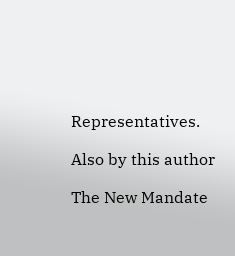Representatives.

Also by this author

The New Mandate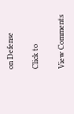on Defense

Click to

View Comments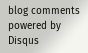blog comments powered by Disqus